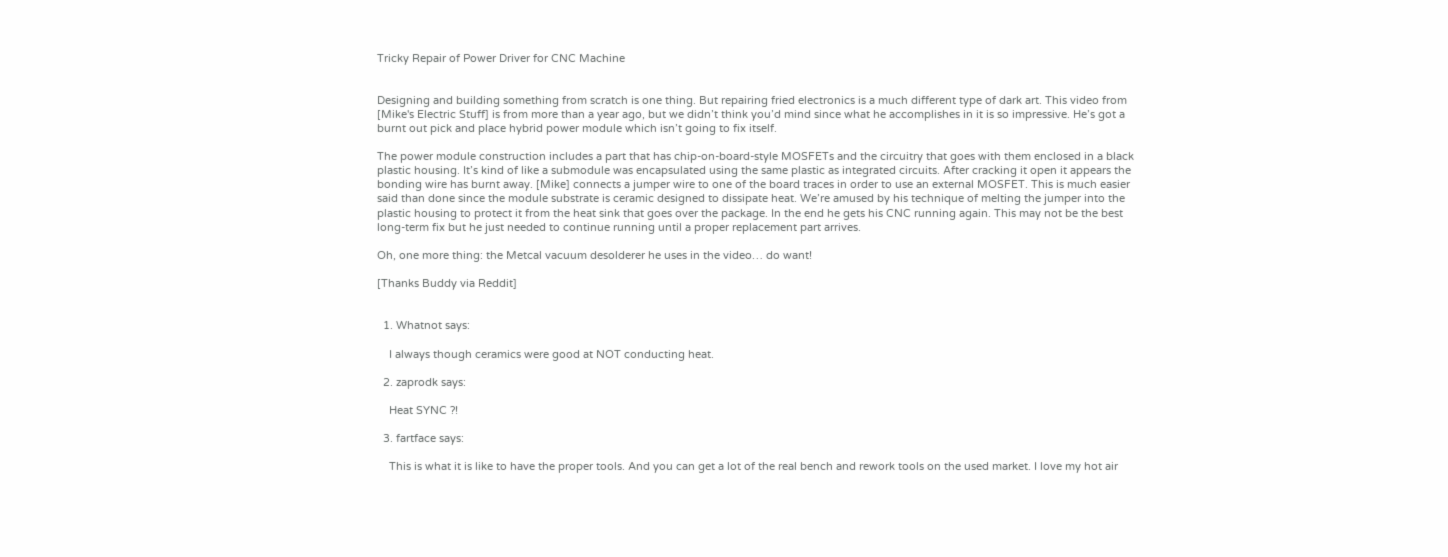Tricky Repair of Power Driver for CNC Machine


Designing and building something from scratch is one thing. But repairing fried electronics is a much different type of dark art. This video from [Mike's Electric Stuff] is from more than a year ago, but we didn’t think you’d mind since what he accomplishes in it is so impressive. He’s got a burnt out pick and place hybrid power module which isn’t going to fix itself.

The power module construction includes a part that has chip-on-board-style MOSFETs and the circuitry that goes with them enclosed in a black plastic housing. It’s kind of like a submodule was encapsulated using the same plastic as integrated circuits. After cracking it open it appears the bonding wire has burnt away. [Mike] connects a jumper wire to one of the board traces in order to use an external MOSFET. This is much easier said than done since the module substrate is ceramic designed to dissipate heat. We’re amused by his technique of melting the jumper into the plastic housing to protect it from the heat sink that goes over the package. In the end he gets his CNC running again. This may not be the best long-term fix but he just needed to continue running until a proper replacement part arrives.

Oh, one more thing: the Metcal vacuum desolderer he uses in the video… do want!

[Thanks Buddy via Reddit]


  1. Whatnot says:

    I always though ceramics were good at NOT conducting heat.

  2. zaprodk says:

    Heat SYNC ?!

  3. fartface says:

    This is what it is like to have the proper tools. And you can get a lot of the real bench and rework tools on the used market. I love my hot air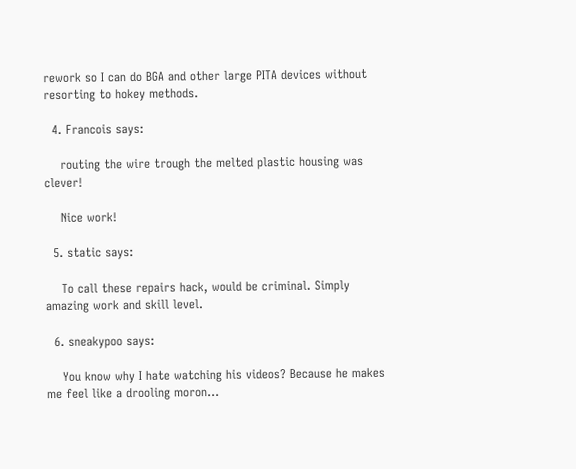rework so I can do BGA and other large PITA devices without resorting to hokey methods.

  4. Francois says:

    routing the wire trough the melted plastic housing was clever!

    Nice work!

  5. static says:

    To call these repairs hack, would be criminal. Simply amazing work and skill level.

  6. sneakypoo says:

    You know why I hate watching his videos? Because he makes me feel like a drooling moron…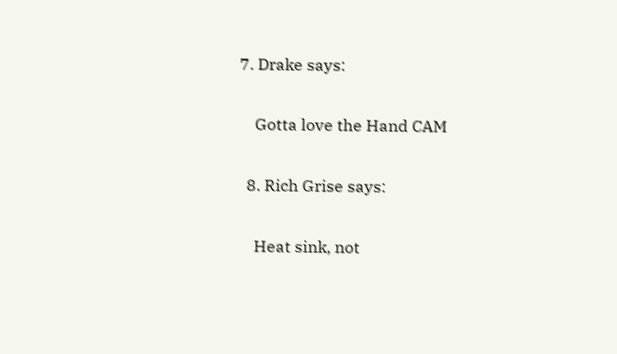7. Drake says:

    Gotta love the Hand CAM

  8. Rich Grise says:

    Heat sink, not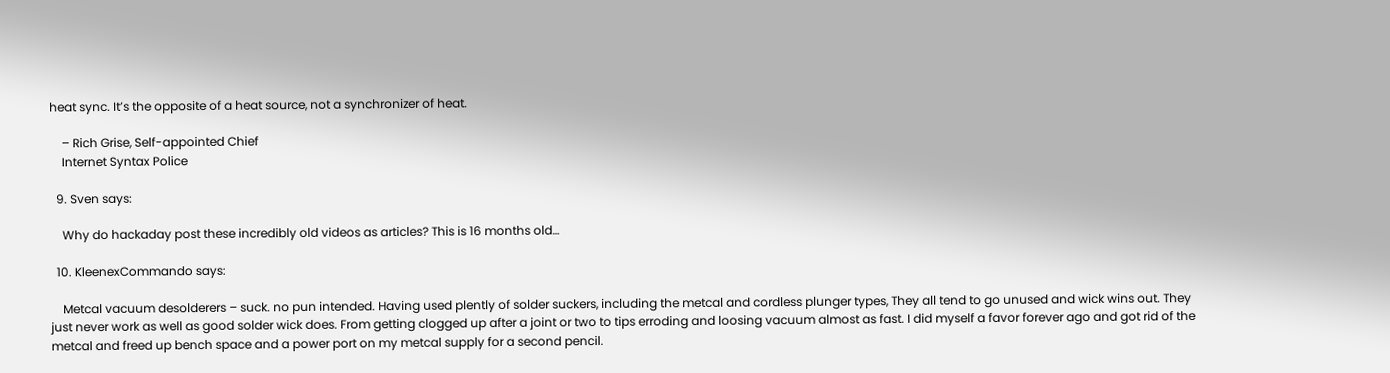heat sync. It’s the opposite of a heat source, not a synchronizer of heat.

    – Rich Grise, Self-appointed Chief
    Internet Syntax Police

  9. Sven says:

    Why do hackaday post these incredibly old videos as articles? This is 16 months old…

  10. KleenexCommando says:

    Metcal vacuum desolderers – suck. no pun intended. Having used plently of solder suckers, including the metcal and cordless plunger types, They all tend to go unused and wick wins out. They just never work as well as good solder wick does. From getting clogged up after a joint or two to tips erroding and loosing vacuum almost as fast. I did myself a favor forever ago and got rid of the metcal and freed up bench space and a power port on my metcal supply for a second pencil.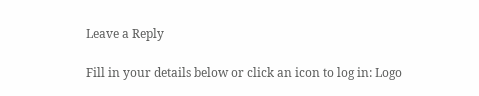Leave a Reply

Fill in your details below or click an icon to log in: Logo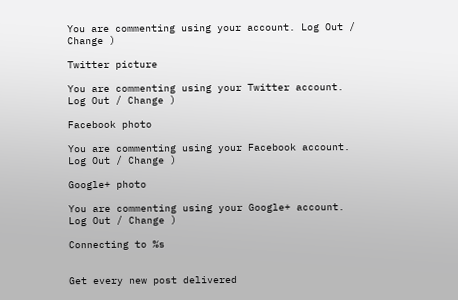You are commenting using your account. Log Out / Change )

Twitter picture

You are commenting using your Twitter account. Log Out / Change )

Facebook photo

You are commenting using your Facebook account. Log Out / Change )

Google+ photo

You are commenting using your Google+ account. Log Out / Change )

Connecting to %s


Get every new post delivered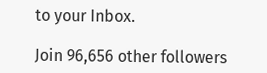to your Inbox.

Join 96,656 other followers